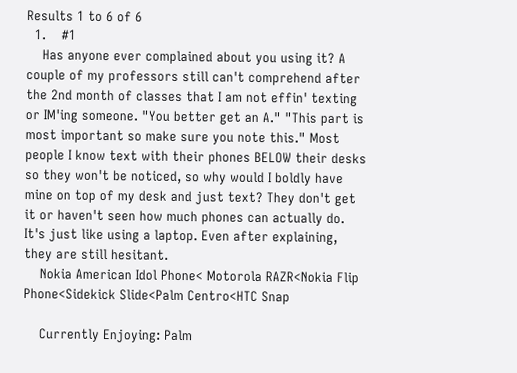Results 1 to 6 of 6
  1.    #1
    Has anyone ever complained about you using it? A couple of my professors still can't comprehend after the 2nd month of classes that I am not effin' texting or IM'ing someone. "You better get an A." "This part is most important so make sure you note this." Most people I know text with their phones BELOW their desks so they won't be noticed, so why would I boldly have mine on top of my desk and just text? They don't get it or haven't seen how much phones can actually do. It's just like using a laptop. Even after explaining, they are still hesitant.
    Nokia American Idol Phone< Motorola RAZR<Nokia Flip Phone<Sidekick Slide<Palm Centro<HTC Snap

    Currently Enjoying: Palm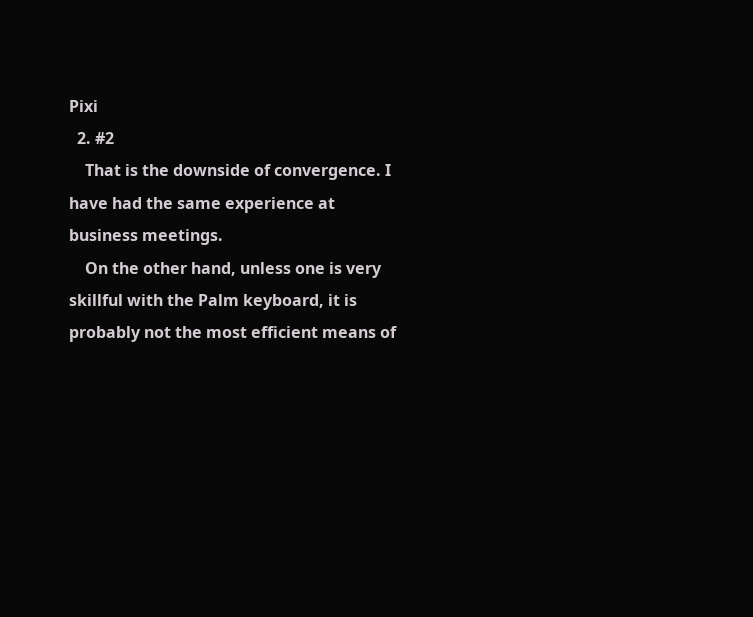Pixi
  2. #2
    That is the downside of convergence. I have had the same experience at business meetings.
    On the other hand, unless one is very skillful with the Palm keyboard, it is probably not the most efficient means of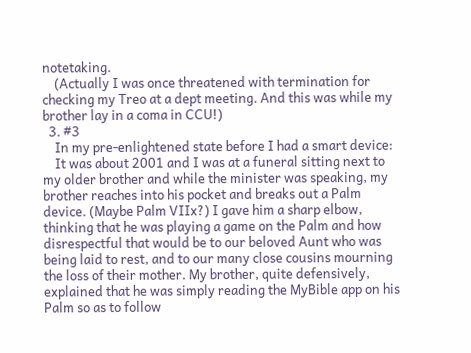notetaking.
    (Actually I was once threatened with termination for checking my Treo at a dept meeting. And this was while my brother lay in a coma in CCU!)
  3. #3
    In my pre-enlightened state before I had a smart device:
    It was about 2001 and I was at a funeral sitting next to my older brother and while the minister was speaking, my brother reaches into his pocket and breaks out a Palm device. (Maybe Palm VIIx?) I gave him a sharp elbow, thinking that he was playing a game on the Palm and how disrespectful that would be to our beloved Aunt who was being laid to rest, and to our many close cousins mourning the loss of their mother. My brother, quite defensively, explained that he was simply reading the MyBible app on his Palm so as to follow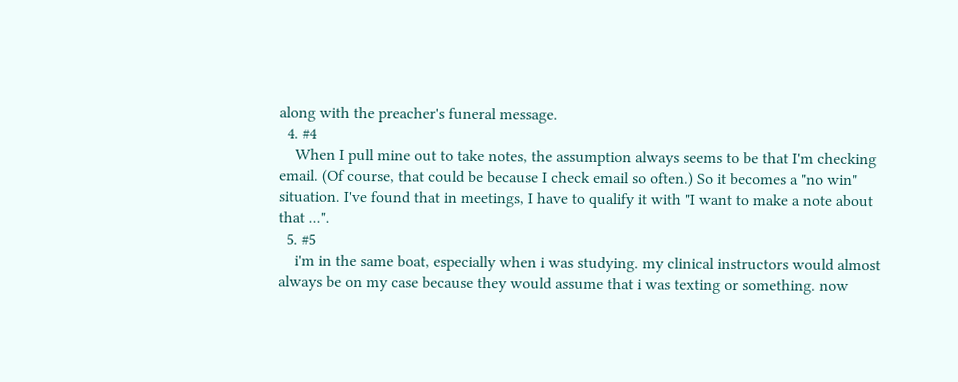along with the preacher's funeral message.
  4. #4
    When I pull mine out to take notes, the assumption always seems to be that I'm checking email. (Of course, that could be because I check email so often.) So it becomes a "no win" situation. I've found that in meetings, I have to qualify it with "I want to make a note about that ...".
  5. #5
    i'm in the same boat, especially when i was studying. my clinical instructors would almost always be on my case because they would assume that i was texting or something. now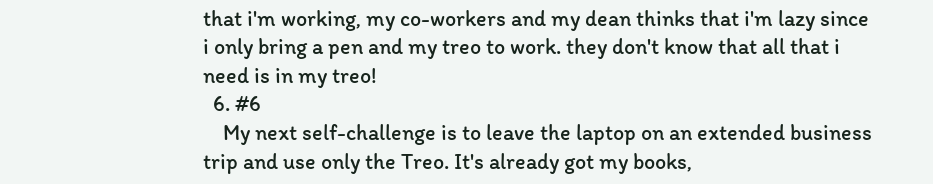that i'm working, my co-workers and my dean thinks that i'm lazy since i only bring a pen and my treo to work. they don't know that all that i need is in my treo!
  6. #6
    My next self-challenge is to leave the laptop on an extended business trip and use only the Treo. It's already got my books,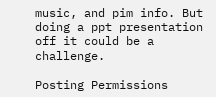music, and pim info. But doing a ppt presentation off it could be a challenge.

Posting Permissions